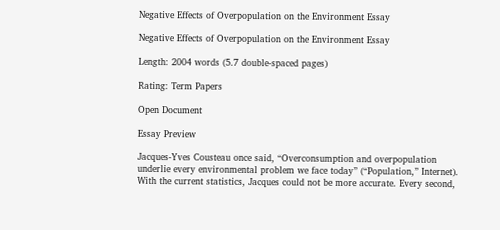Negative Effects of Overpopulation on the Environment Essay

Negative Effects of Overpopulation on the Environment Essay

Length: 2004 words (5.7 double-spaced pages)

Rating: Term Papers

Open Document

Essay Preview

Jacques-Yves Cousteau once said, “Overconsumption and overpopulation underlie every environmental problem we face today” (“Population,” Internet). With the current statistics, Jacques could not be more accurate. Every second,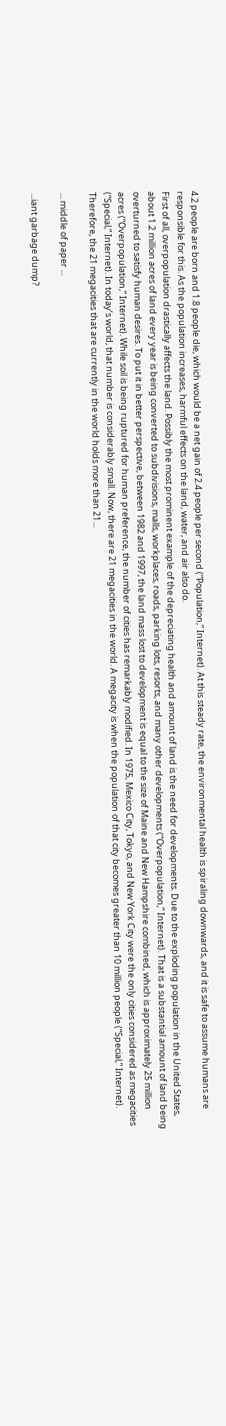4.2 people are born and 1.8 people die, which would be a net gain of 2.4 people per second (“Population,” Internet). At this steady rate, the environmental health is spiraling downwards, and it is safe to assume humans are responsible for this. As the population increases, harmful effects on the land, water, and air also do.
First of all, overpopulation drastically affects the land. Possibly the most prominent example of the depreciating health and amount of land is the need for developments. Due to the exploding population in the United States, about 1.2 million acres of land every year is being converted to subdivisions, malls, workplaces, roads, parking lots, resorts, and many other developments (“Overpopulation,” Internet). That is a substantial amount of land being overturned to satisfy human desires. To put it in better perspective, between 1982 and 1997, the land mass lost to development is equal to the size of Maine and New Hampshire combined, which is approximately 25 million acres (“Overpopulation,” Internet). While soil is being ruptured for human preference, the number of cities has remarkably modified. In 1975, Mexico City, Tokyo, and New York City were the only cities considered as megacities (“Special,” Internet). In today’s world, that number is considerably small. Now, there are 21 megacities in the world. A megacity is when the population of that city becomes greater than 10 million people (“Special,” Internet). Therefore, the 21 megacities that are currently in the world holds more than 21...

... middle of paper ...

...iant garbage dump?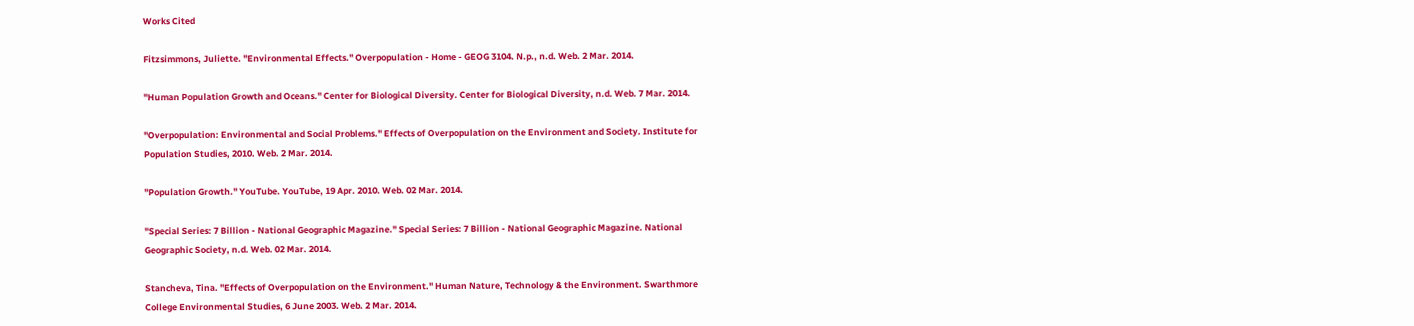Works Cited

Fitzsimmons, Juliette. "Environmental Effects." Overpopulation - Home - GEOG 3104. N.p., n.d. Web. 2 Mar. 2014.

"Human Population Growth and Oceans." Center for Biological Diversity. Center for Biological Diversity, n.d. Web. 7 Mar. 2014.

"Overpopulation: Environmental and Social Problems." Effects of Overpopulation on the Environment and Society. Institute for Population Studies, 2010. Web. 2 Mar. 2014.

"Population Growth." YouTube. YouTube, 19 Apr. 2010. Web. 02 Mar. 2014.

"Special Series: 7 Billion - National Geographic Magazine." Special Series: 7 Billion - National Geographic Magazine. National Geographic Society, n.d. Web. 02 Mar. 2014.

Stancheva, Tina. "Effects of Overpopulation on the Environment." Human Nature, Technology & the Environment. Swarthmore College Environmental Studies, 6 June 2003. Web. 2 Mar. 2014.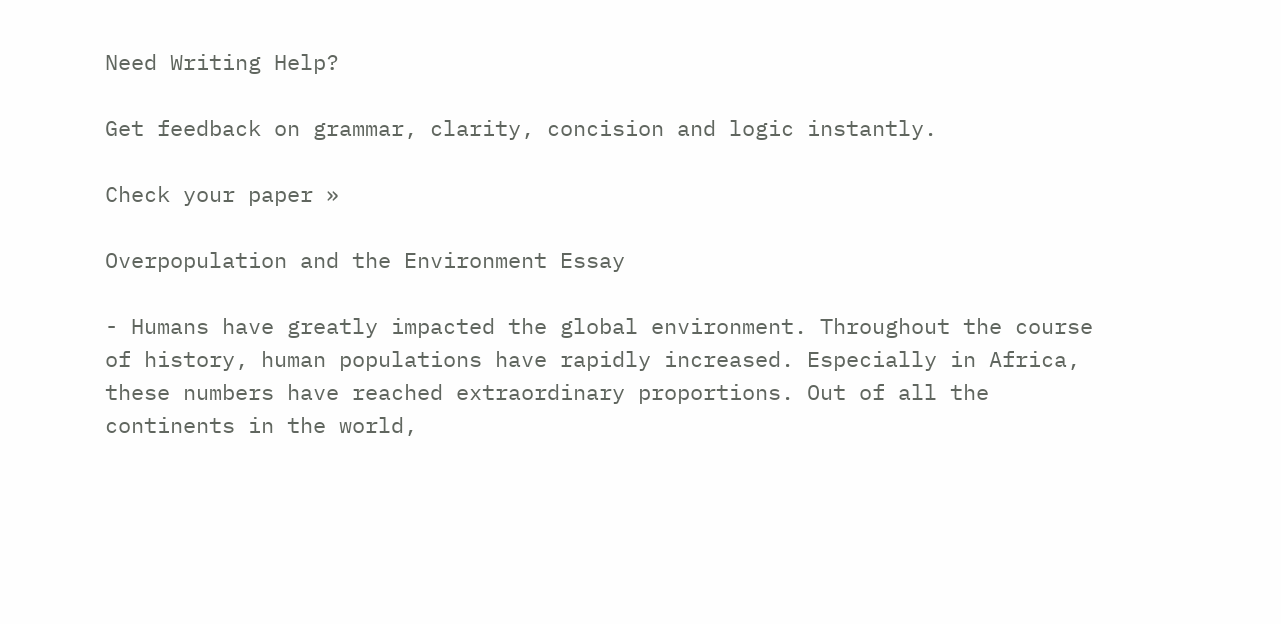Need Writing Help?

Get feedback on grammar, clarity, concision and logic instantly.

Check your paper »

Overpopulation and the Environment Essay

- Humans have greatly impacted the global environment. Throughout the course of history, human populations have rapidly increased. Especially in Africa, these numbers have reached extraordinary proportions. Out of all the continents in the world,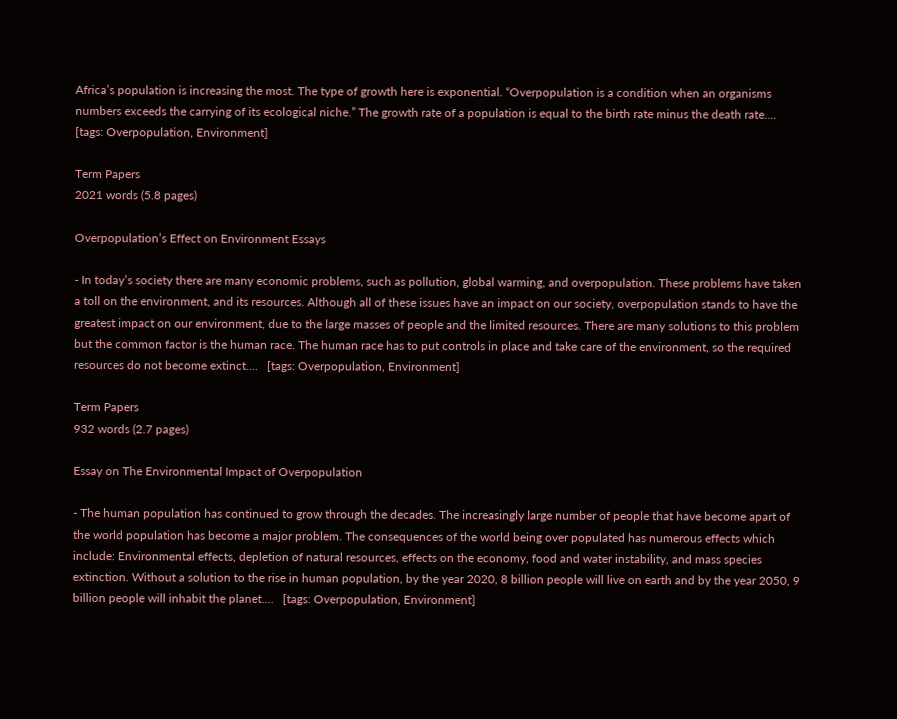Africa’s population is increasing the most. The type of growth here is exponential. “Overpopulation is a condition when an organisms numbers exceeds the carrying of its ecological niche.” The growth rate of a population is equal to the birth rate minus the death rate....   [tags: Overpopulation, Environment]

Term Papers
2021 words (5.8 pages)

Overpopulation’s Effect on Environment Essays

- In today’s society there are many economic problems, such as pollution, global warming, and overpopulation. These problems have taken a toll on the environment, and its resources. Although all of these issues have an impact on our society, overpopulation stands to have the greatest impact on our environment, due to the large masses of people and the limited resources. There are many solutions to this problem but the common factor is the human race. The human race has to put controls in place and take care of the environment, so the required resources do not become extinct....   [tags: Overpopulation, Environment]

Term Papers
932 words (2.7 pages)

Essay on The Environmental Impact of Overpopulation

- The human population has continued to grow through the decades. The increasingly large number of people that have become apart of the world population has become a major problem. The consequences of the world being over populated has numerous effects which include: Environmental effects, depletion of natural resources, effects on the economy, food and water instability, and mass species extinction. Without a solution to the rise in human population, by the year 2020, 8 billion people will live on earth and by the year 2050, 9 billion people will inhabit the planet....   [tags: Overpopulation, Environment]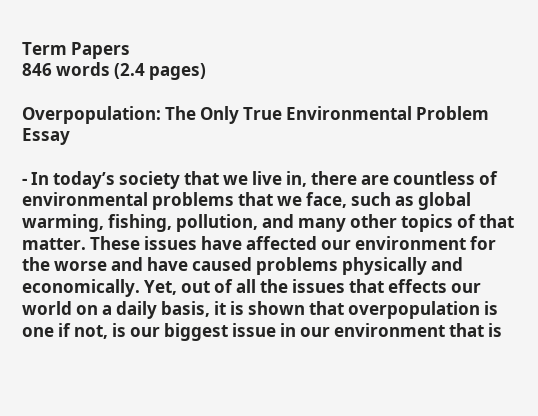Term Papers
846 words (2.4 pages)

Overpopulation: The Only True Environmental Problem Essay

- In today’s society that we live in, there are countless of environmental problems that we face, such as global warming, fishing, pollution, and many other topics of that matter. These issues have affected our environment for the worse and have caused problems physically and economically. Yet, out of all the issues that effects our world on a daily basis, it is shown that overpopulation is one if not, is our biggest issue in our environment that is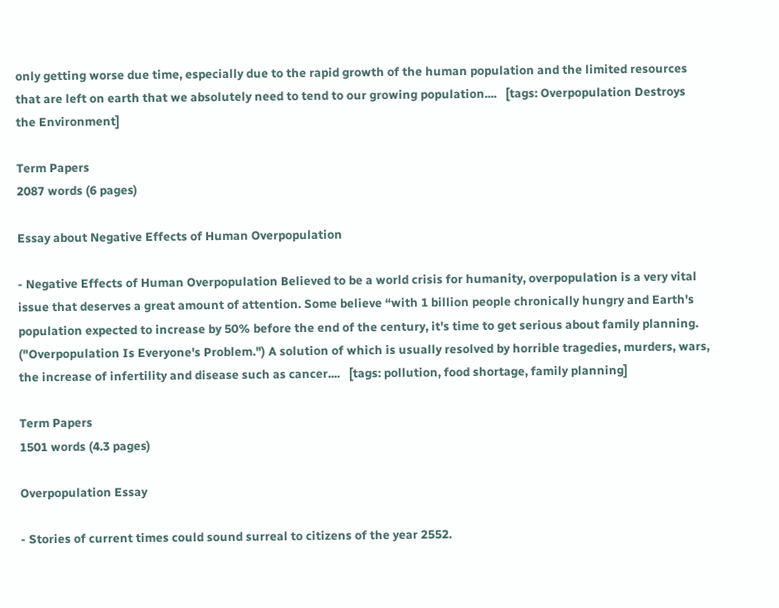only getting worse due time, especially due to the rapid growth of the human population and the limited resources that are left on earth that we absolutely need to tend to our growing population....   [tags: Overpopulation Destroys the Environment]

Term Papers
2087 words (6 pages)

Essay about Negative Effects of Human Overpopulation

- Negative Effects of Human Overpopulation Believed to be a world crisis for humanity, overpopulation is a very vital issue that deserves a great amount of attention. Some believe “with 1 billion people chronically hungry and Earth's population expected to increase by 50% before the end of the century, it's time to get serious about family planning. ("Overpopulation Is Everyone's Problem.") A solution of which is usually resolved by horrible tragedies, murders, wars, the increase of infertility and disease such as cancer....   [tags: pollution, food shortage, family planning]

Term Papers
1501 words (4.3 pages)

Overpopulation Essay

- Stories of current times could sound surreal to citizens of the year 2552.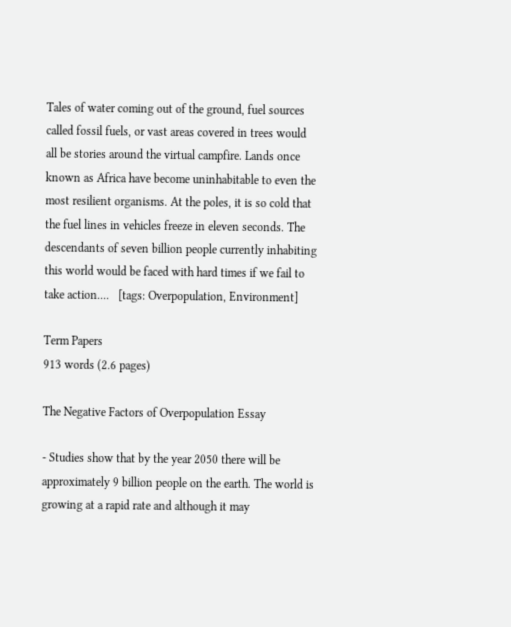Tales of water coming out of the ground, fuel sources called fossil fuels, or vast areas covered in trees would all be stories around the virtual campfire. Lands once known as Africa have become uninhabitable to even the most resilient organisms. At the poles, it is so cold that the fuel lines in vehicles freeze in eleven seconds. The descendants of seven billion people currently inhabiting this world would be faced with hard times if we fail to take action....   [tags: Overpopulation, Environment]

Term Papers
913 words (2.6 pages)

The Negative Factors of Overpopulation Essay

- Studies show that by the year 2050 there will be approximately 9 billion people on the earth. The world is growing at a rapid rate and although it may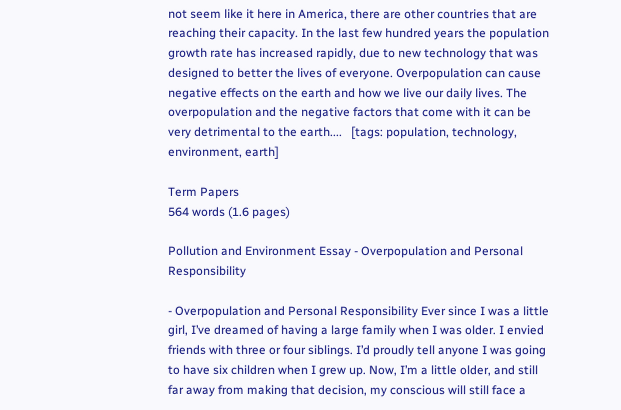not seem like it here in America, there are other countries that are reaching their capacity. In the last few hundred years the population growth rate has increased rapidly, due to new technology that was designed to better the lives of everyone. Overpopulation can cause negative effects on the earth and how we live our daily lives. The overpopulation and the negative factors that come with it can be very detrimental to the earth....   [tags: population, technology, environment, earth]

Term Papers
564 words (1.6 pages)

Pollution and Environment Essay - Overpopulation and Personal Responsibility

- Overpopulation and Personal Responsibility Ever since I was a little girl, I’ve dreamed of having a large family when I was older. I envied friends with three or four siblings. I’d proudly tell anyone I was going to have six children when I grew up. Now, I’m a little older, and still far away from making that decision, my conscious will still face a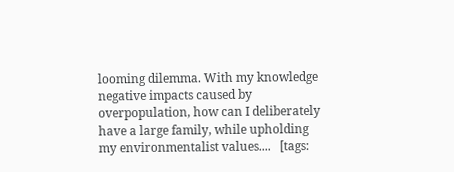looming dilemma. With my knowledge negative impacts caused by overpopulation, how can I deliberately have a large family, while upholding my environmentalist values....   [tags: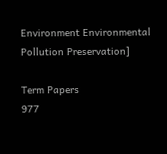Environment Environmental Pollution Preservation]

Term Papers
977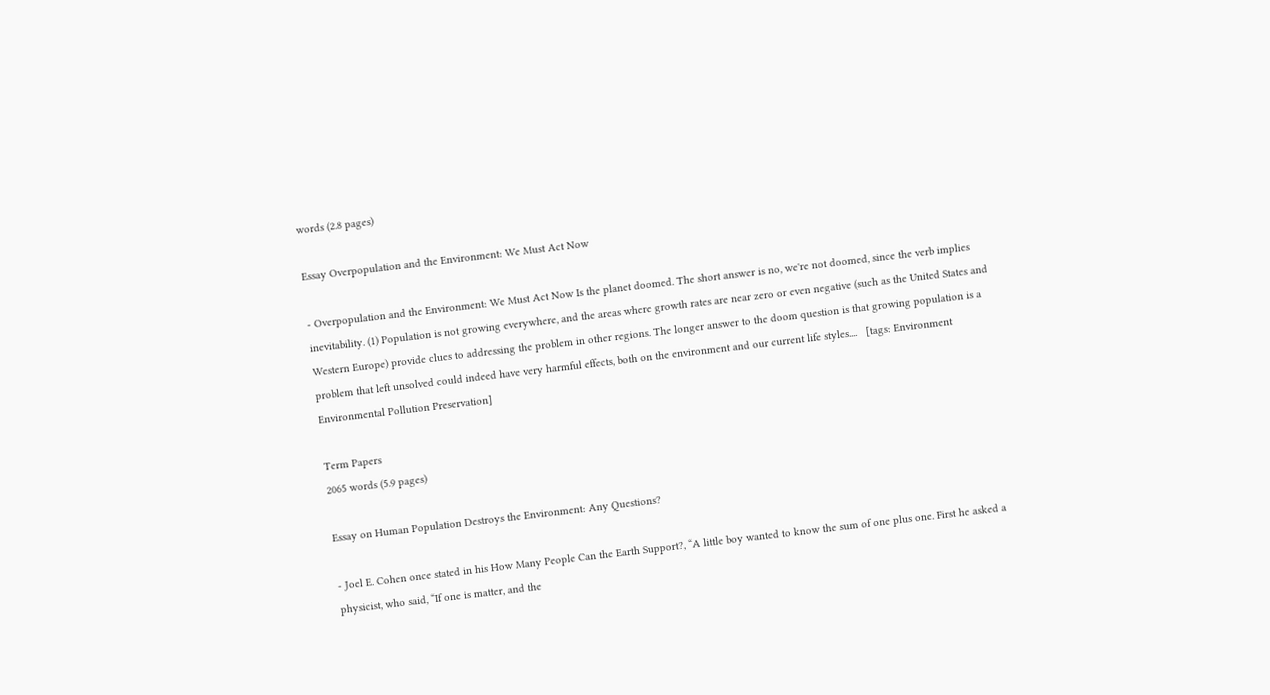words (2.8 pages)

Essay Overpopulation and the Environment: We Must Act Now

- Overpopulation and the Environment: We Must Act Now Is the planet doomed. The short answer is no, we're not doomed, since the verb implies inevitability. (1) Population is not growing everywhere, and the areas where growth rates are near zero or even negative (such as the United States and Western Europe) provide clues to addressing the problem in other regions. The longer answer to the doom question is that growing population is a problem that left unsolved could indeed have very harmful effects, both on the environment and our current life styles....   [tags: Environment Environmental Pollution Preservation]

Term Papers
2065 words (5.9 pages)

Essay on Human Population Destroys the Environment: Any Questions?

- Joel E. Cohen once stated in his How Many People Can the Earth Support?, “A little boy wanted to know the sum of one plus one. First he asked a physicist, who said, “If one is matter, and the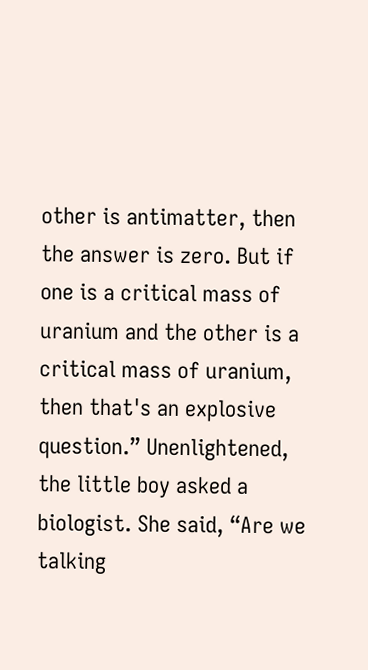other is antimatter, then the answer is zero. But if one is a critical mass of uranium and the other is a critical mass of uranium, then that's an explosive question.” Unenlightened, the little boy asked a biologist. She said, “Are we talking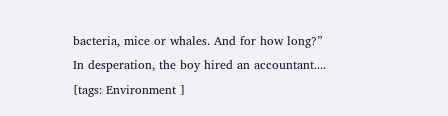bacteria, mice or whales. And for how long?” In desperation, the boy hired an accountant....   [tags: Environment ]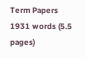Term Papers
1931 words (5.5 pages)